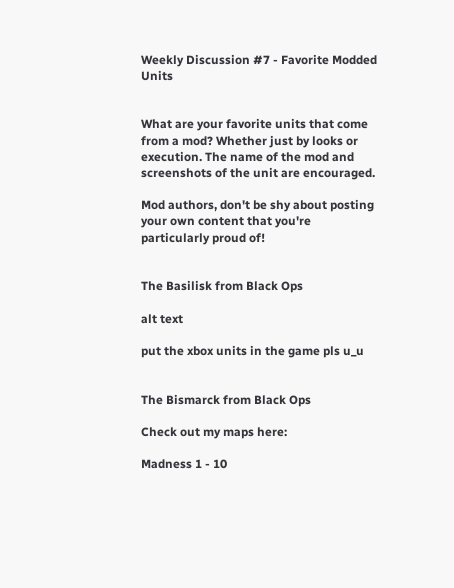Weekly Discussion #7 - Favorite Modded Units


What are your favorite units that come from a mod? Whether just by looks or execution. The name of the mod and screenshots of the unit are encouraged.

Mod authors, don't be shy about posting your own content that you're particularly proud of!


The Basilisk from Black Ops

alt text

put the xbox units in the game pls u_u


The Bismarck from Black Ops

Check out my maps here:

Madness 1 - 10